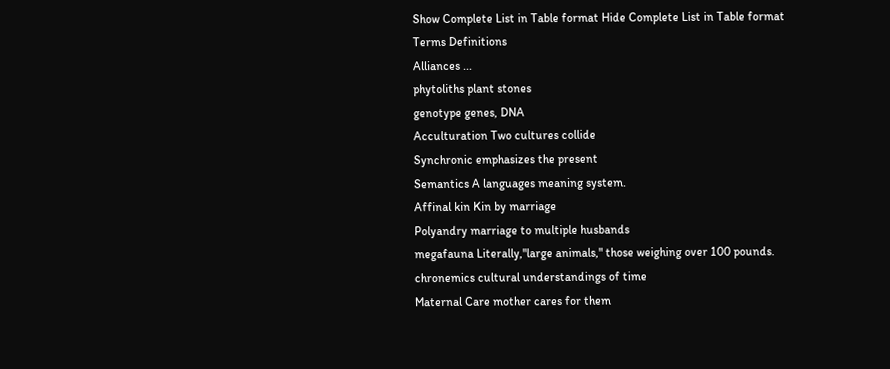Show Complete List in Table format Hide Complete List in Table format
Terms Definitions
Alliances ...
phytoliths plant stones
genotype genes, DNA
Acculturation Two cultures collide
Synchronic emphasizes the present
Semantics A languages meaning system.
Affinal kin Kin by marriage
Polyandry marriage to multiple husbands
megafauna Literally,"large animals," those weighing over 100 pounds.
chronemics cultural understandings of time
Maternal Care mother cares for them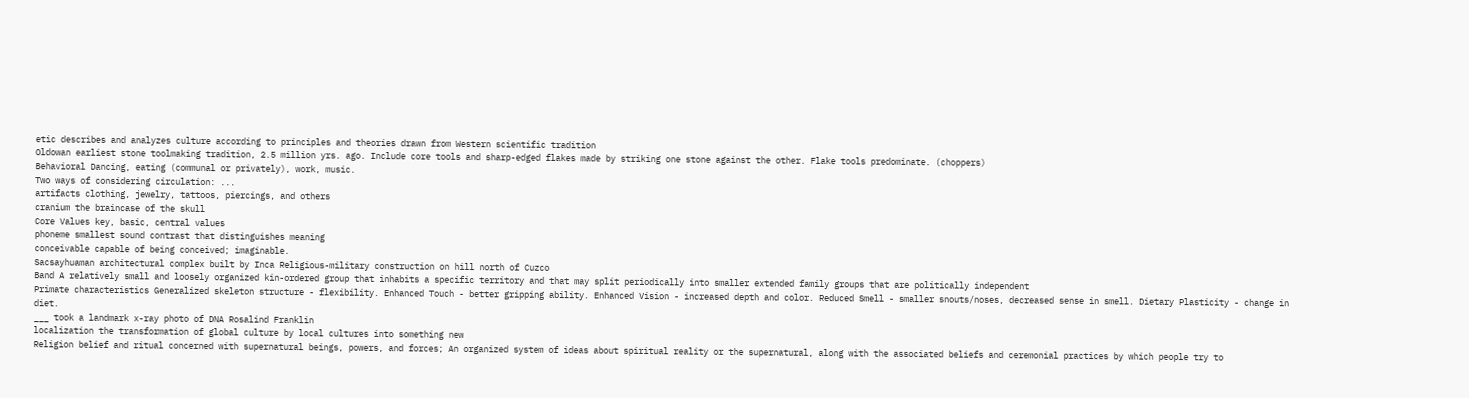etic describes and analyzes culture according to principles and theories drawn from Western scientific tradition
Oldowan earliest stone toolmaking tradition, 2.5 million yrs. ago. Include core tools and sharp-edged flakes made by striking one stone against the other. Flake tools predominate. (choppers)
Behavioral Dancing, eating (communal or privately), work, music.
Two ways of considering circulation: ...
artifacts clothing, jewelry, tattoos, piercings, and others
cranium the braincase of the skull
Core Values key, basic, central values
phoneme smallest sound contrast that distinguishes meaning
conceivable capable of being conceived; imaginable.
Sacsayhuaman architectural complex built by Inca Religious-military construction on hill north of Cuzco
Band A relatively small and loosely organized kin-ordered group that inhabits a specific territory and that may split periodically into smaller extended family groups that are politically independent
Primate characteristics Generalized skeleton structure - flexibility. Enhanced Touch - better gripping ability. Enhanced Vision - increased depth and color. Reduced Smell - smaller snouts/noses, decreased sense in smell. Dietary Plasticity - change in diet.
___ took a landmark x-ray photo of DNA Rosalind Franklin
localization the transformation of global culture by local cultures into something new
Religion belief and ritual concerned with supernatural beings, powers, and forces; An organized system of ideas about spiritual reality or the supernatural, along with the associated beliefs and ceremonial practices by which people try to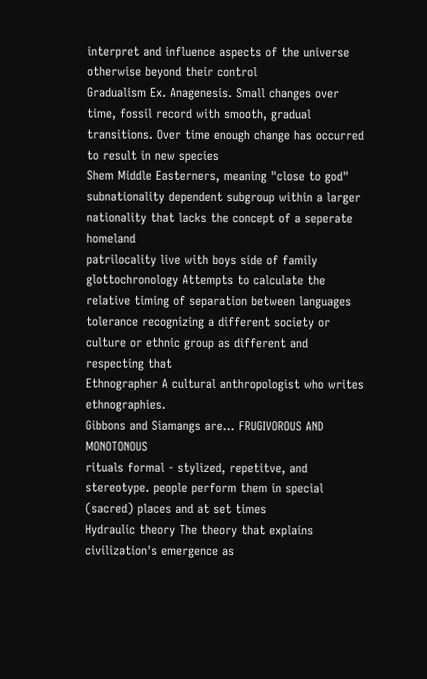interpret and influence aspects of the universe otherwise beyond their control
Gradualism Ex. Anagenesis. Small changes over time, fossil record with smooth, gradual transitions. Over time enough change has occurred to result in new species
Shem Middle Easterners, meaning "close to god"
subnationality dependent subgroup within a larger nationality that lacks the concept of a seperate homeland
patrilocality live with boys side of family
glottochronology Attempts to calculate the relative timing of separation between languages
tolerance recognizing a different society or culture or ethnic group as different and respecting that
Ethnographer A cultural anthropologist who writes ethnographies.
Gibbons and Siamangs are... FRUGIVOROUS AND MONOTONOUS
rituals formal - stylized, repetitve, and stereotype. people perform them in special (sacred) places and at set times
Hydraulic theory The theory that explains civilization's emergence as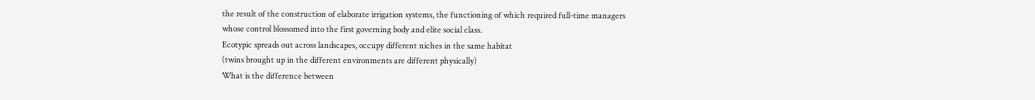the result of the construction of elaborate irrigation systems, the functioning of which required full-time managers whose control blossomed into the first governing body and elite social class.
Ecotypic spreads out across landscapes, occupy different niches in the same habitat
(twins brought up in the different environments are different physically)
What is the difference between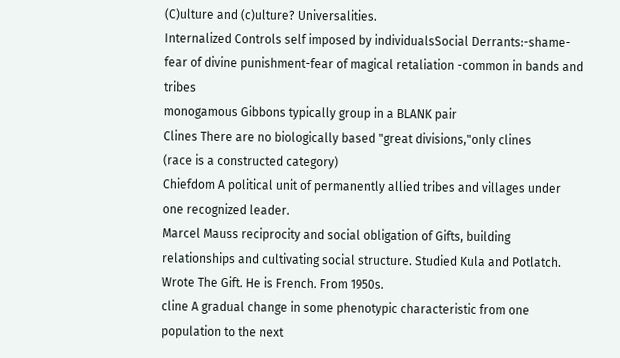(C)ulture and (c)ulture? Universalities.
Internalized Controls self imposed by individualsSocial Derrants:-shame-fear of divine punishment-fear of magical retaliation -common in bands and tribes
monogamous Gibbons typically group in a BLANK pair
Clines There are no biologically based "great divisions,"only clines
(race is a constructed category)
Chiefdom A political unit of permanently allied tribes and villages under one recognized leader.
Marcel Mauss reciprocity and social obligation of Gifts, building relationships and cultivating social structure. Studied Kula and Potlatch. Wrote The Gift. He is French. From 1950s.
cline A gradual change in some phenotypic characteristic from one population to the next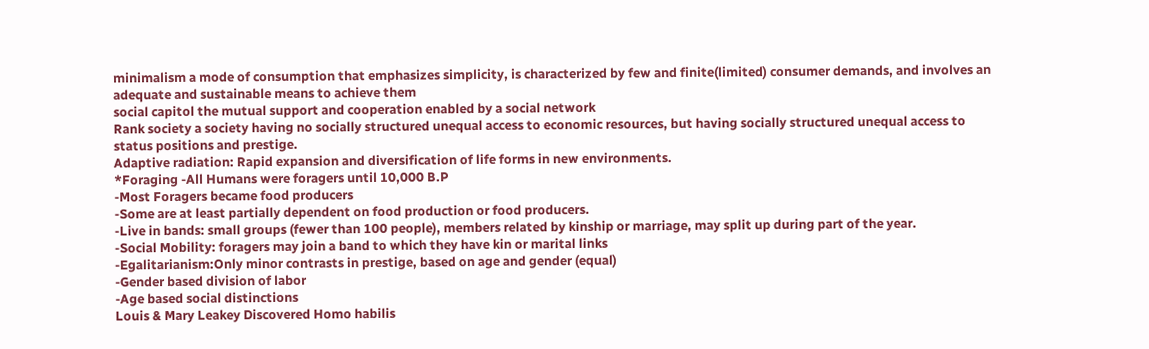minimalism a mode of consumption that emphasizes simplicity, is characterized by few and finite(limited) consumer demands, and involves an adequate and sustainable means to achieve them
social capitol the mutual support and cooperation enabled by a social network
Rank society a society having no socially structured unequal access to economic resources, but having socially structured unequal access to status positions and prestige.
Adaptive radiation: Rapid expansion and diversification of life forms in new environments.
*Foraging -All Humans were foragers until 10,000 B.P
-Most Foragers became food producers
-Some are at least partially dependent on food production or food producers.
-Live in bands: small groups (fewer than 100 people), members related by kinship or marriage, may split up during part of the year.
-Social Mobility: foragers may join a band to which they have kin or marital links
-Egalitarianism:Only minor contrasts in prestige, based on age and gender (equal)
-Gender based division of labor
-Age based social distinctions
Louis & Mary Leakey Discovered Homo habilis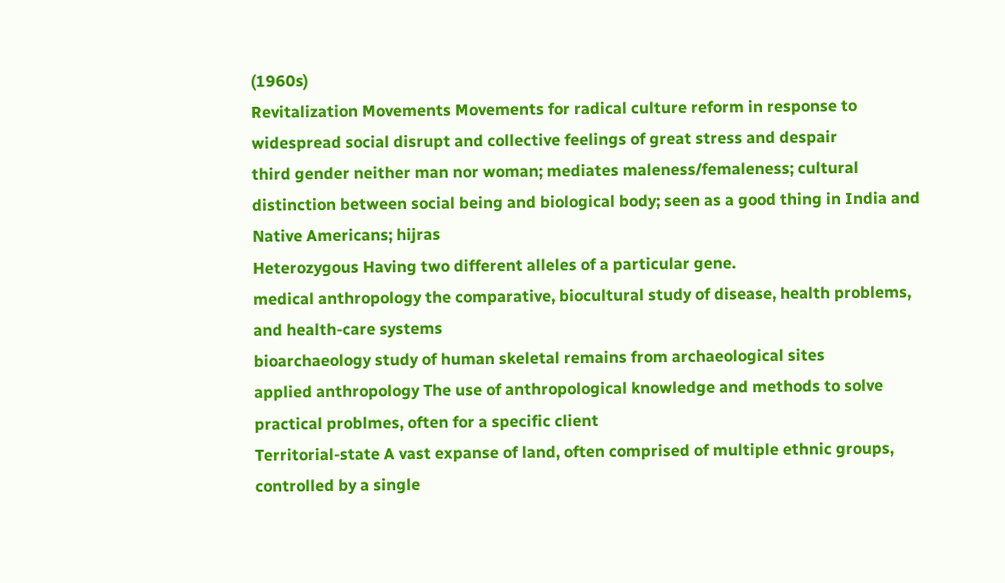(1960s)
Revitalization Movements Movements for radical culture reform in response to widespread social disrupt and collective feelings of great stress and despair
third gender neither man nor woman; mediates maleness/femaleness; cultural distinction between social being and biological body; seen as a good thing in India and Native Americans; hijras
Heterozygous Having two different alleles of a particular gene.
medical anthropology the comparative, biocultural study of disease, health problems, and health-care systems
bioarchaeology study of human skeletal remains from archaeological sites
applied anthropology The use of anthropological knowledge and methods to solve practical problmes, often for a specific client
Territorial-state A vast expanse of land, often comprised of multiple ethnic groups, controlled by a single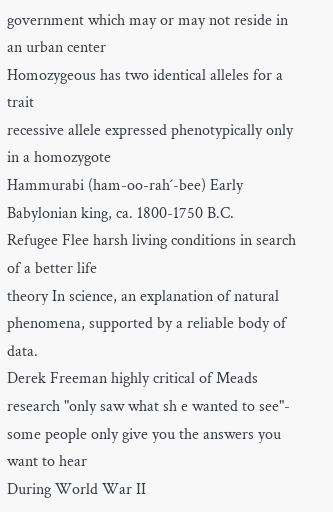government which may or may not reside in an urban center
Homozygeous has two identical alleles for a trait
recessive allele expressed phenotypically only in a homozygote
Hammurabi (ham-oo-rah´-bee) Early Babylonian king, ca. 1800-1750 B.C.
Refugee Flee harsh living conditions in search of a better life
theory In science, an explanation of natural phenomena, supported by a reliable body of data.
Derek Freeman highly critical of Meads research "only saw what sh e wanted to see"- some people only give you the answers you want to hear
During World War II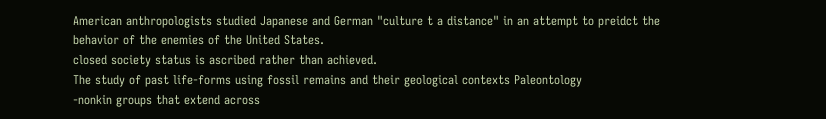American anthropologists studied Japanese and German "culture t a distance" in an attempt to preidct the behavior of the enemies of the United States.
closed society status is ascribed rather than achieved.
The study of past life-forms using fossil remains and their geological contexts Paleontology
-nonkin groups that extend across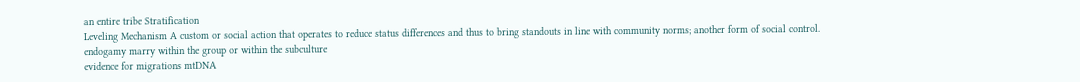an entire tribe Stratification
Leveling Mechanism A custom or social action that operates to reduce status differences and thus to bring standouts in line with community norms; another form of social control.
endogamy marry within the group or within the subculture
evidence for migrations mtDNA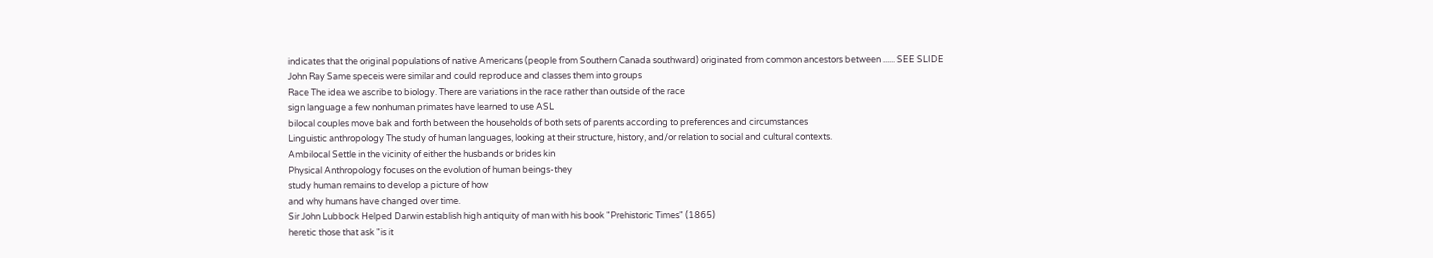indicates that the original populations of native Americans (people from Southern Canada southward) originated from common ancestors between ...... SEE SLIDE
John Ray Same speceis were similar and could reproduce and classes them into groups
Race The idea we ascribe to biology. There are variations in the race rather than outside of the race
sign language a few nonhuman primates have learned to use ASL
bilocal couples move bak and forth between the households of both sets of parents according to preferences and circumstances
Linguistic anthropology The study of human languages, looking at their structure, history, and/or relation to social and cultural contexts.
Ambilocal Settle in the vicinity of either the husbands or brides kin
Physical Anthropology focuses on the evolution of human beings-they
study human remains to develop a picture of how
and why humans have changed over time.
Sir John Lubbock Helped Darwin establish high antiquity of man with his book "Prehistoric Times" (1865)
heretic those that ask "is it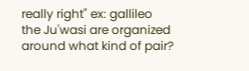really right" ex: gallileo
the Ju'wasi are organized around what kind of pair?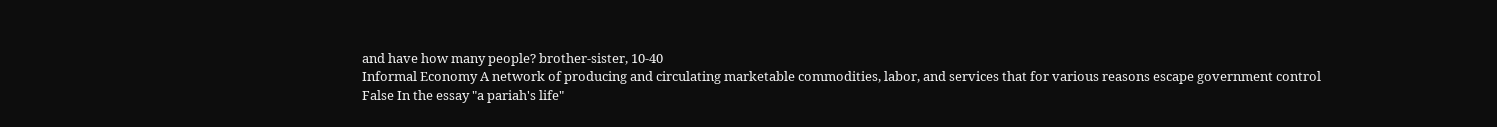and have how many people? brother-sister, 10-40
Informal Economy A network of producing and circulating marketable commodities, labor, and services that for various reasons escape government control
False In the essay "a pariah's life"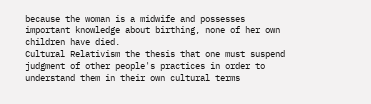because the woman is a midwife and possesses important knowledge about birthing, none of her own children have died.
Cultural Relativism the thesis that one must suspend judgment of other people's practices in order to understand them in their own cultural terms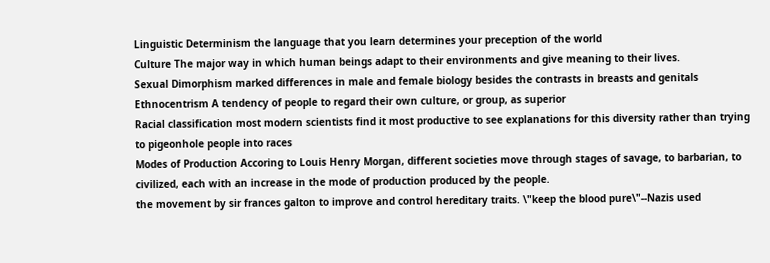Linguistic Determinism the language that you learn determines your preception of the world
Culture The major way in which human beings adapt to their environments and give meaning to their lives.
Sexual Dimorphism marked differences in male and female biology besides the contrasts in breasts and genitals
Ethnocentrism A tendency of people to regard their own culture, or group, as superior
Racial classification most modern scientists find it most productive to see explanations for this diversity rather than trying to pigeonhole people into races
Modes of Production Accoring to Louis Henry Morgan, different societies move through stages of savage, to barbarian, to civilized, each with an increase in the mode of production produced by the people.
the movement by sir frances galton to improve and control hereditary traits. \"keep the blood pure\"--Nazis used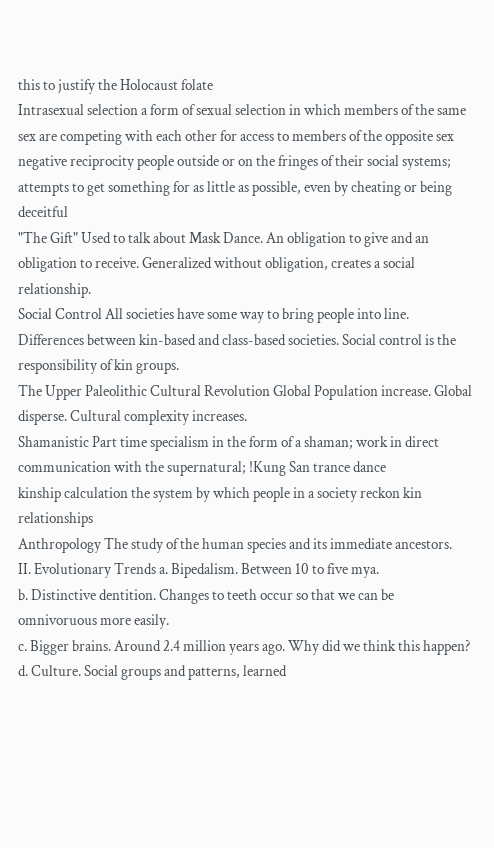this to justify the Holocaust folate
Intrasexual selection a form of sexual selection in which members of the same sex are competing with each other for access to members of the opposite sex
negative reciprocity people outside or on the fringes of their social systems; attempts to get something for as little as possible, even by cheating or being deceitful
"The Gift" Used to talk about Mask Dance. An obligation to give and an obligation to receive. Generalized without obligation, creates a social relationship.
Social Control All societies have some way to bring people into line. Differences between kin-based and class-based societies. Social control is the responsibility of kin groups.
The Upper Paleolithic Cultural Revolution Global Population increase. Global disperse. Cultural complexity increases.
Shamanistic Part time specialism in the form of a shaman; work in direct communication with the supernatural; !Kung San trance dance
kinship calculation the system by which people in a society reckon kin relationships
Anthropology The study of the human species and its immediate ancestors.
II. Evolutionary Trends a. Bipedalism. Between 10 to five mya.
b. Distinctive dentition. Changes to teeth occur so that we can be omnivoruous more easily.
c. Bigger brains. Around 2.4 million years ago. Why did we think this happen?
d. Culture. Social groups and patterns, learned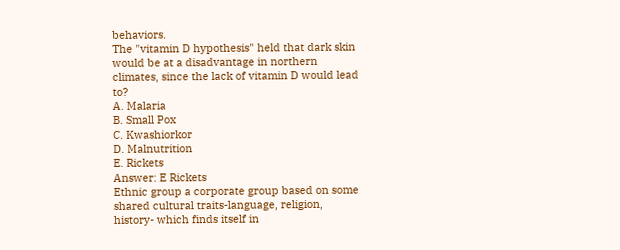behaviors.
The "vitamin D hypothesis" held that dark skin would be at a disadvantage in northern climates, since the lack of vitamin D would lead to?
A. Malaria
B. Small Pox
C. Kwashiorkor
D. Malnutrition
E. Rickets
Answer: E Rickets
Ethnic group a corporate group based on some shared cultural traits-language, religion, history- which finds itself in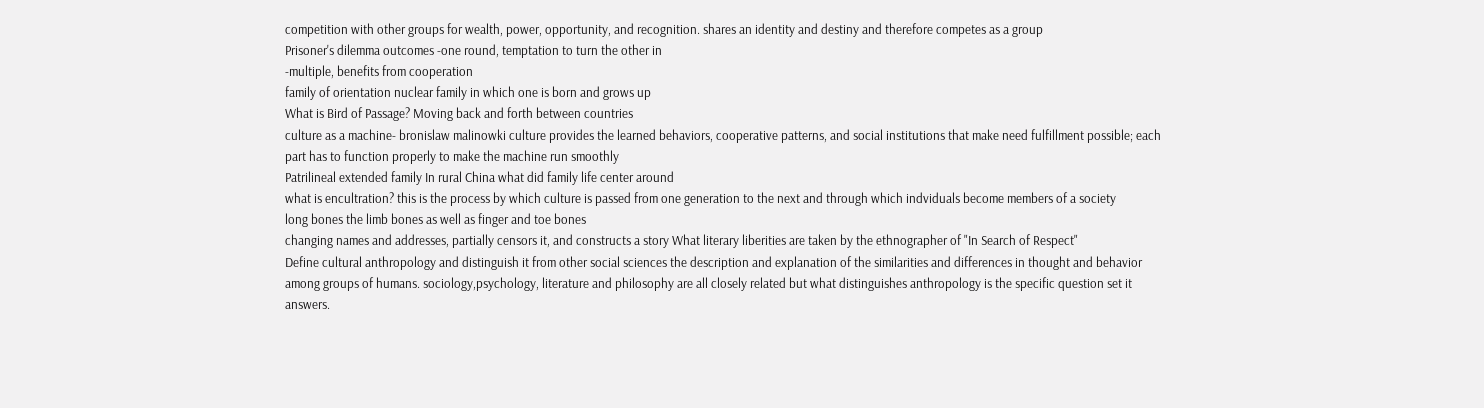competition with other groups for wealth, power, opportunity, and recognition. shares an identity and destiny and therefore competes as a group
Prisoner's dilemma outcomes -one round, temptation to turn the other in
-multiple, benefits from cooperation
family of orientation nuclear family in which one is born and grows up
What is Bird of Passage? Moving back and forth between countries
culture as a machine- bronislaw malinowki culture provides the learned behaviors, cooperative patterns, and social institutions that make need fulfillment possible; each part has to function properly to make the machine run smoothly
Patrilineal extended family In rural China what did family life center around
what is encultration? this is the process by which culture is passed from one generation to the next and through which indviduals become members of a society
long bones the limb bones as well as finger and toe bones
changing names and addresses, partially censors it, and constructs a story What literary liberities are taken by the ethnographer of "In Search of Respect"
Define cultural anthropology and distinguish it from other social sciences the description and explanation of the similarities and differences in thought and behavior among groups of humans. sociology,psychology, literature and philosophy are all closely related but what distinguishes anthropology is the specific question set it answers.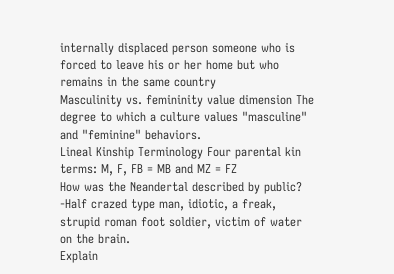internally displaced person someone who is forced to leave his or her home but who remains in the same country
Masculinity vs. femininity value dimension The degree to which a culture values "masculine" and "feminine" behaviors.
Lineal Kinship Terminology Four parental kin terms: M, F, FB = MB and MZ = FZ
How was the Neandertal described by public? -Half crazed type man, idiotic, a freak, strupid roman foot soldier, victim of water on the brain.
Explain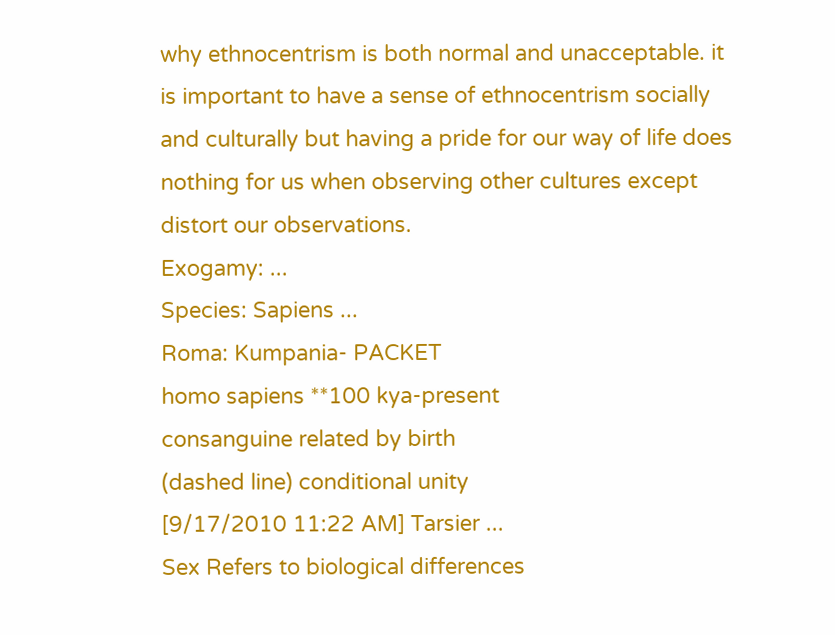why ethnocentrism is both normal and unacceptable. it is important to have a sense of ethnocentrism socially and culturally but having a pride for our way of life does nothing for us when observing other cultures except distort our observations.
Exogamy: ...
Species: Sapiens ...
Roma: Kumpania- PACKET
homo sapiens **100 kya-present
consanguine related by birth
(dashed line) conditional unity
[9/17/2010 11:22 AM] Tarsier ...
Sex Refers to biological differences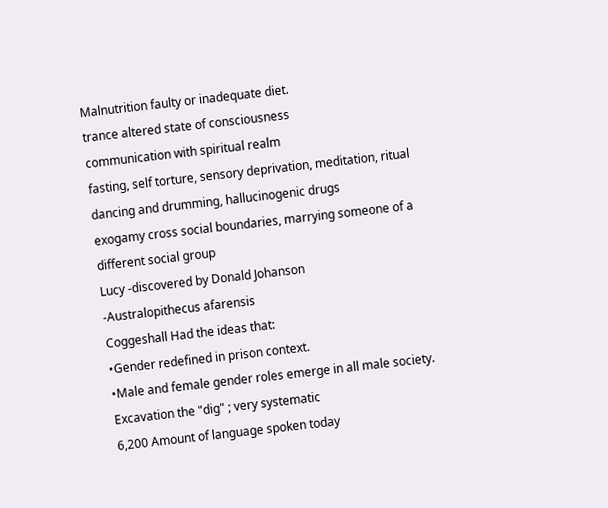Malnutrition faulty or inadequate diet.
trance altered state of consciousness
communication with spiritual realm
fasting, self torture, sensory deprivation, meditation, ritual dancing and drumming, hallucinogenic drugs
exogamy cross social boundaries, marrying someone of a different social group
Lucy -discovered by Donald Johanson
-Australopithecus afarensis
Coggeshall Had the ideas that:
•Gender redefined in prison context.
•Male and female gender roles emerge in all male society.
Excavation the "dig" ; very systematic
6,200 Amount of language spoken today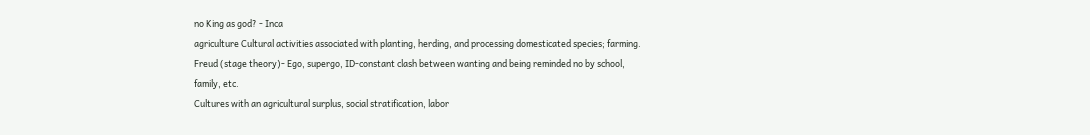no King as god? - Inca
agriculture Cultural activities associated with planting, herding, and processing domesticated species; farming.
Freud (stage theory)- Ego, supergo, ID-constant clash between wanting and being reminded no by school, family, etc.
Cultures with an agricultural surplus, social stratification, labor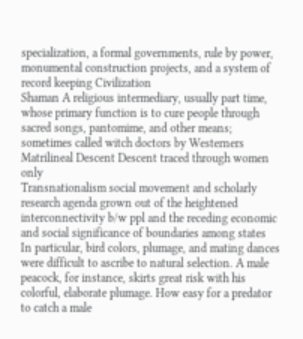specialization, a formal governments, rule by power, monumental construction projects, and a system of record keeping Civilization
Shaman A religious intermediary, usually part time, whose primary function is to cure people through sacred songs, pantomime, and other means; sometimes called witch doctors by Westerners
Matrilineal Descent Descent traced through women only
Transnationalism social movement and scholarly research agenda grown out of the heightened interconnectivity b/w ppl and the receding economic and social significance of boundaries among states
In particular, bird colors, plumage, and mating dances were difficult to ascribe to natural selection. A male peacock, for instance, skirts great risk with his colorful, elaborate plumage. How easy for a predator to catch a male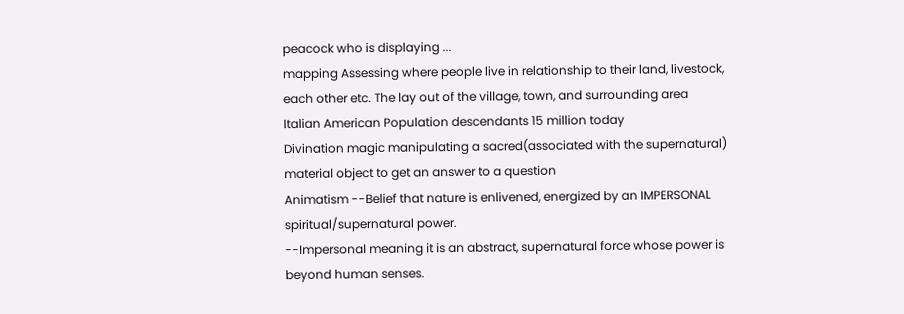peacock who is displaying ...
mapping Assessing where people live in relationship to their land, livestock, each other etc. The lay out of the village, town, and surrounding area
Italian American Population descendants 15 million today
Divination magic manipulating a sacred(associated with the supernatural) material object to get an answer to a question
Animatism --Belief that nature is enlivened, energized by an IMPERSONAL spiritual/supernatural power.
--Impersonal meaning it is an abstract, supernatural force whose power is beyond human senses.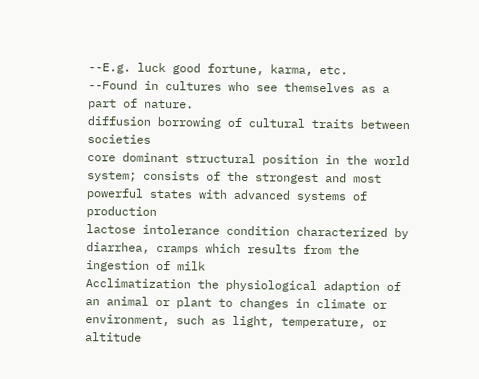--E.g. luck good fortune, karma, etc.
--Found in cultures who see themselves as a part of nature.
diffusion borrowing of cultural traits between societies
core dominant structural position in the world system; consists of the strongest and most powerful states with advanced systems of production
lactose intolerance condition characterized by diarrhea, cramps which results from the ingestion of milk
Acclimatization the physiological adaption of an animal or plant to changes in climate or environment, such as light, temperature, or altitude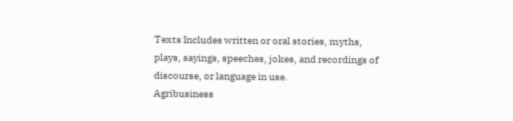Texts Includes written or oral stories, myths, plays, sayings, speeches, jokes, and recordings of discourse, or language in use.
Agribusiness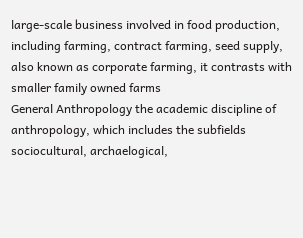large-scale business involved in food production, including farming, contract farming, seed supply, also known as corporate farming, it contrasts with smaller family owned farms
General Anthropology the academic discipline of anthropology, which includes the subfields sociocultural, archaelogical,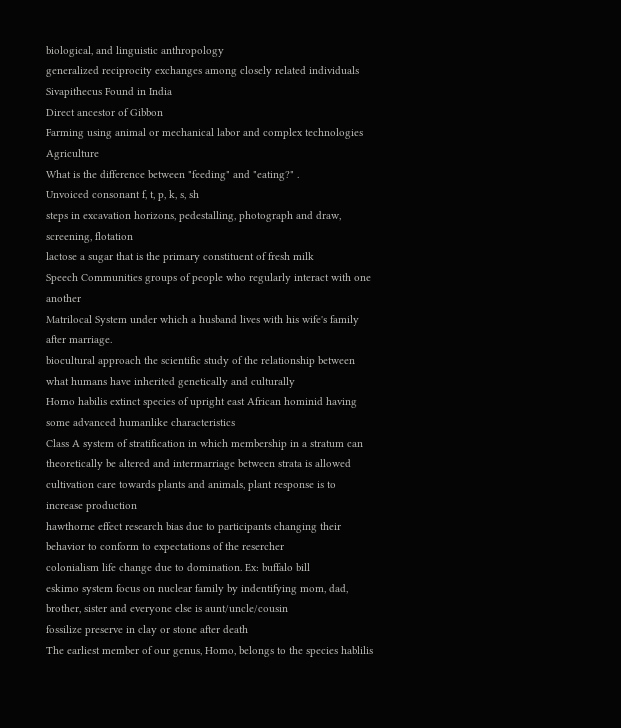biological, and linguistic anthropology
generalized reciprocity exchanges among closely related individuals
Sivapithecus Found in India
Direct ancestor of Gibbon
Farming using animal or mechanical labor and complex technologies Agriculture
What is the difference between "feeding" and "eating?" .
Unvoiced consonant f, t, p, k, s, sh
steps in excavation horizons, pedestalling, photograph and draw, screening, flotation
lactose a sugar that is the primary constituent of fresh milk
Speech Communities groups of people who regularly interact with one another
Matrilocal System under which a husband lives with his wife's family after marriage.
biocultural approach the scientific study of the relationship between what humans have inherited genetically and culturally
Homo habilis extinct species of upright east African hominid having some advanced humanlike characteristics
Class A system of stratification in which membership in a stratum can theoretically be altered and intermarriage between strata is allowed
cultivation care towards plants and animals, plant response is to increase production
hawthorne effect research bias due to participants changing their behavior to conform to expectations of the resercher
colonialism life change due to domination. Ex: buffalo bill
eskimo system focus on nuclear family by indentifying mom, dad, brother, sister and everyone else is aunt/uncle/cousin
fossilize preserve in clay or stone after death
The earliest member of our genus, Homo, belongs to the species hablilis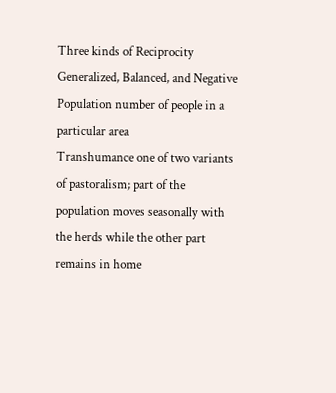Three kinds of Reciprocity Generalized, Balanced, and Negative
Population number of people in a particular area
Transhumance one of two variants of pastoralism; part of the population moves seasonally with the herds while the other part remains in home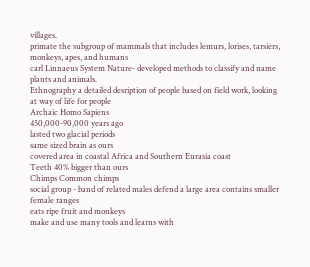villages.
primate the subgroup of mammals that includes lemurs, lorises, tarsiers, monkeys, apes, and humans
carl Linnaeus System Nature- developed methods to classify and name plants and animals.
Ethnography a detailed desription of people based on field work, looking at way of life for people
Archaic Homo Sapiens
450,000-90,000 years ago
lasted two glacial periods
same sized brain as ours
covered area in coastal Africa and Southern Eurasia coast
Teeth 40% bigger than ours
Chimps Common chimps
social group - band of related males defend a large area contains smaller female ranges
eats ripe fruit and monkeys
make and use many tools and learns with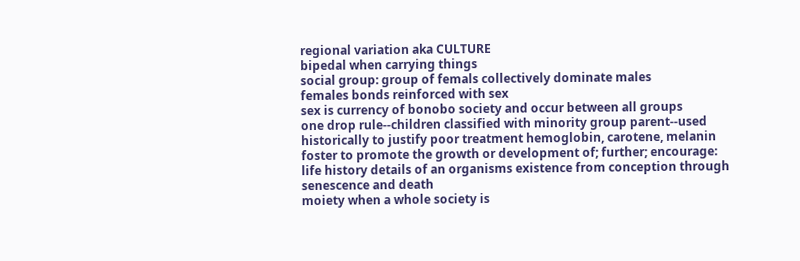regional variation aka CULTURE
bipedal when carrying things
social group: group of femals collectively dominate males
females bonds reinforced with sex
sex is currency of bonobo society and occur between all groups
one drop rule--children classified with minority group parent--used historically to justify poor treatment hemoglobin, carotene, melanin
foster to promote the growth or development of; further; encourage:
life history details of an organisms existence from conception through senescence and death
moiety when a whole society is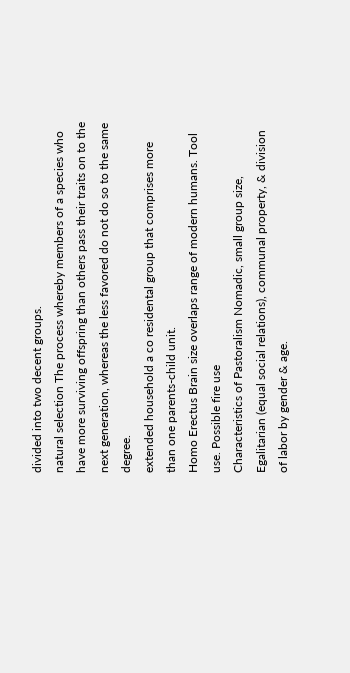divided into two decent groups.
natural selection The process whereby members of a species who have more surviving offspring than others pass their traits on to the next generation, whereas the less favored do not do so to the same degree.
extended household a co residental group that comprises more than one parents-child unit.
Homo Erectus Brain size overlaps range of modern humans. Tool use. Possible fire use
Characteristics of Pastoralism Nomadic, small group size, Egalitarian (equal social relations), communal property, & division of labor by gender & age.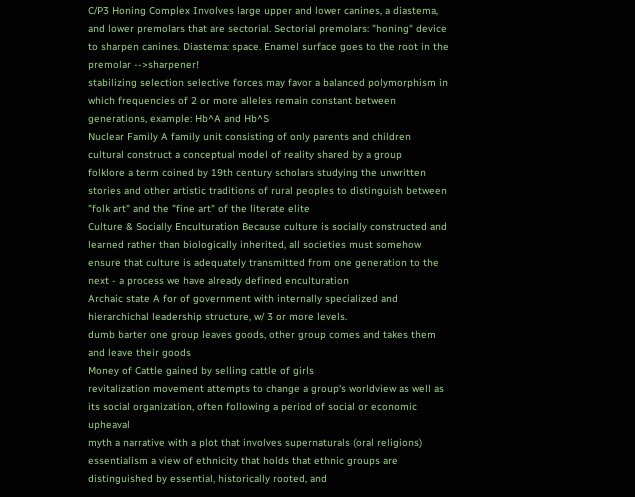C/P3 Honing Complex Involves large upper and lower canines, a diastema, and lower premolars that are sectorial. Sectorial premolars: "honing" device to sharpen canines. Diastema: space. Enamel surface goes to the root in the premolar -->sharpener!
stabilizing selection selective forces may favor a balanced polymorphism in which frequencies of 2 or more alleles remain constant between generations, example: Hb^A and Hb^S
Nuclear Family A family unit consisting of only parents and children
cultural construct a conceptual model of reality shared by a group
folklore a term coined by 19th century scholars studying the unwritten stories and other artistic traditions of rural peoples to distinguish between "folk art" and the "fine art" of the literate elite
Culture & Socially Enculturation Because culture is socially constructed and learned rather than biologically inherited, all societies must somehow ensure that culture is adequately transmitted from one generation to the next - a process we have already defined enculturation
Archaic state A for of government with internally specialized and hierarchichal leadership structure, w/ 3 or more levels.
dumb barter one group leaves goods, other group comes and takes them and leave their goods
Money of Cattle gained by selling cattle of girls
revitalization movement attempts to change a group's worldview as well as its social organization, often following a period of social or economic upheaval
myth a narrative with a plot that involves supernaturals (oral religions)
essentialism a view of ethnicity that holds that ethnic groups are distinguished by essential, historically rooted, and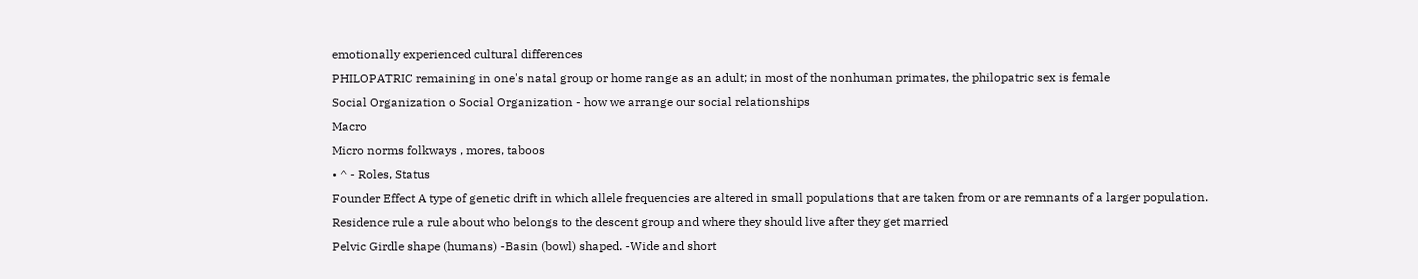emotionally experienced cultural differences
PHILOPATRIC remaining in one's natal group or home range as an adult; in most of the nonhuman primates, the philopatric sex is female
Social Organization o Social Organization - how we arrange our social relationships
Macro
Micro norms folkways , mores, taboos
• ^ - Roles, Status
Founder Effect A type of genetic drift in which allele frequencies are altered in small populations that are taken from or are remnants of a larger population.
Residence rule a rule about who belongs to the descent group and where they should live after they get married
Pelvic Girdle shape (humans) -Basin (bowl) shaped. -Wide and short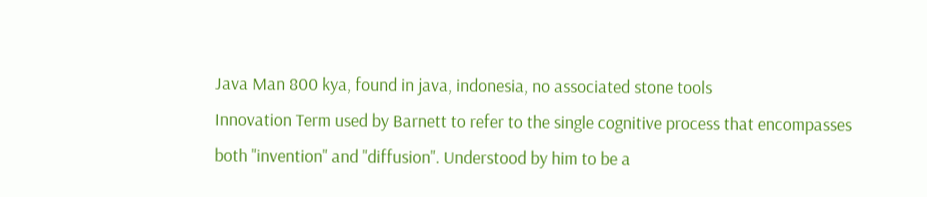Java Man 800 kya, found in java, indonesia, no associated stone tools
Innovation Term used by Barnett to refer to the single cognitive process that encompasses both "invention" and "diffusion". Understood by him to be a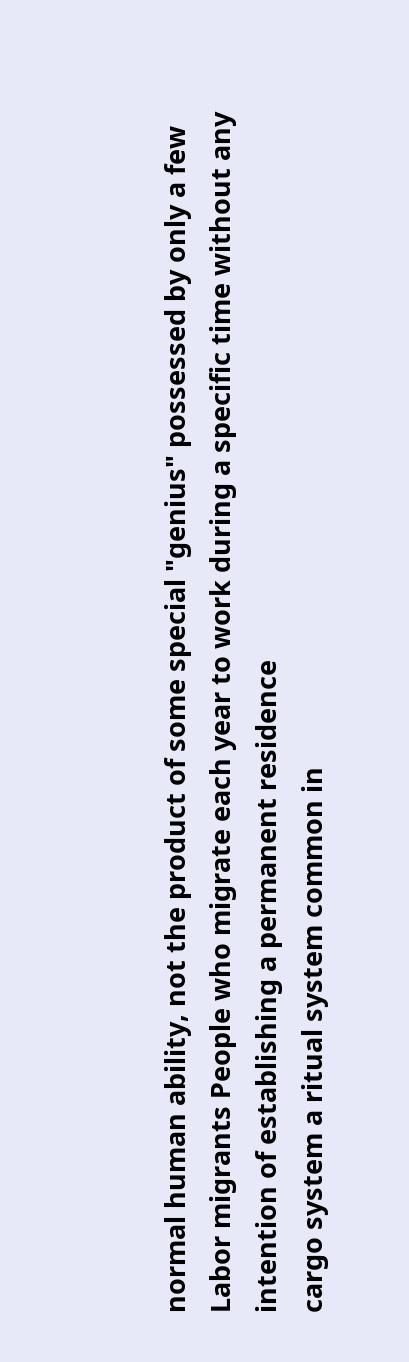normal human ability, not the product of some special "genius" possessed by only a few
Labor migrants People who migrate each year to work during a specific time without any intention of establishing a permanent residence
cargo system a ritual system common in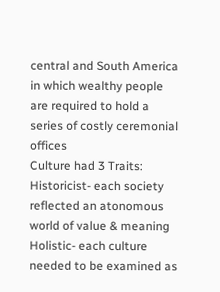central and South America in which wealthy people are required to hold a series of costly ceremonial offices
Culture had 3 Traits: Historicist- each society reflected an atonomous world of value & meaning
Holistic- each culture needed to be examined as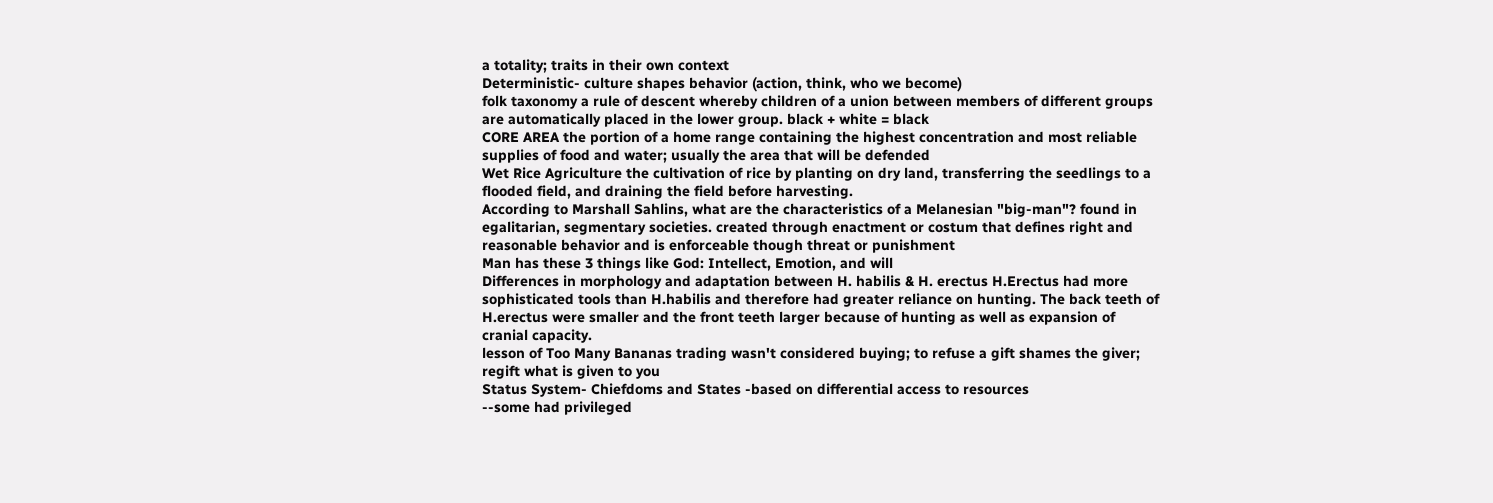a totality; traits in their own context
Deterministic- culture shapes behavior (action, think, who we become)
folk taxonomy a rule of descent whereby children of a union between members of different groups are automatically placed in the lower group. black + white = black
CORE AREA the portion of a home range containing the highest concentration and most reliable supplies of food and water; usually the area that will be defended
Wet Rice Agriculture the cultivation of rice by planting on dry land, transferring the seedlings to a flooded field, and draining the field before harvesting.
According to Marshall Sahlins, what are the characteristics of a Melanesian "big-man"? found in egalitarian, segmentary societies. created through enactment or costum that defines right and reasonable behavior and is enforceable though threat or punishment
Man has these 3 things like God: Intellect, Emotion, and will
Differences in morphology and adaptation between H. habilis & H. erectus H.Erectus had more sophisticated tools than H.habilis and therefore had greater reliance on hunting. The back teeth of H.erectus were smaller and the front teeth larger because of hunting as well as expansion of cranial capacity.
lesson of Too Many Bananas trading wasn't considered buying; to refuse a gift shames the giver; regift what is given to you
Status System- Chiefdoms and States -based on differential access to resources
--some had privileged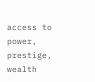access to power, prestige, wealth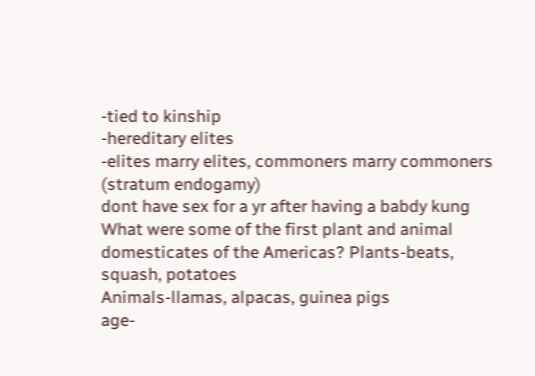-tied to kinship
-hereditary elites
-elites marry elites, commoners marry commoners (stratum endogamy)
dont have sex for a yr after having a babdy kung
What were some of the first plant and animal domesticates of the Americas? Plants-beats, squash, potatoes
Animals-llamas, alpacas, guinea pigs
age-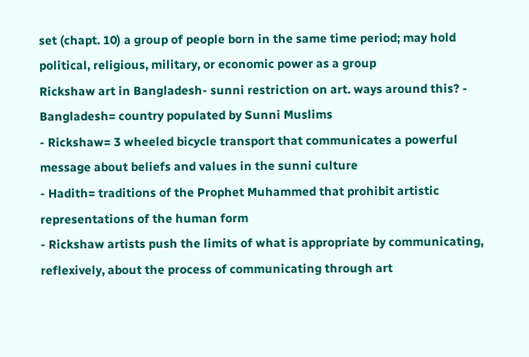set (chapt. 10) a group of people born in the same time period; may hold political, religious, military, or economic power as a group
Rickshaw art in Bangladesh- sunni restriction on art. ways around this? - Bangladesh= country populated by Sunni Muslims
- Rickshaw= 3 wheeled bicycle transport that communicates a powerful message about beliefs and values in the sunni culture
- Hadith= traditions of the Prophet Muhammed that prohibit artistic representations of the human form
- Rickshaw artists push the limits of what is appropriate by communicating, reflexively, about the process of communicating through art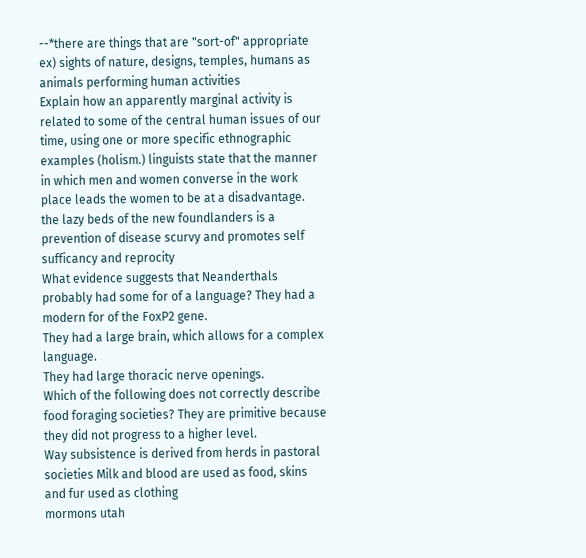--*there are things that are "sort-of" appropriate
ex) sights of nature, designs, temples, humans as animals performing human activities
Explain how an apparently marginal activity is related to some of the central human issues of our time, using one or more specific ethnographic examples (holism.) linguists state that the manner in which men and women converse in the work place leads the women to be at a disadvantage. the lazy beds of the new foundlanders is a prevention of disease scurvy and promotes self sufficancy and reprocity
What evidence suggests that Neanderthals probably had some for of a language? They had a modern for of the FoxP2 gene.
They had a large brain, which allows for a complex language.
They had large thoracic nerve openings.
Which of the following does not correctly describe food foraging societies? They are primitive because they did not progress to a higher level.
Way subsistence is derived from herds in pastoral societies Milk and blood are used as food, skins and fur used as clothing
mormons utah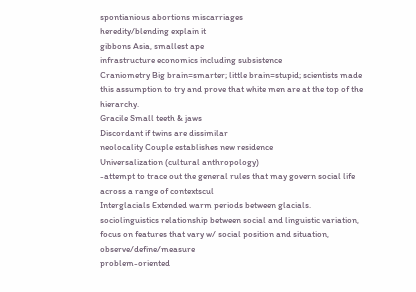spontianious abortions miscarriages
heredity/blending explain it
gibbons Asia, smallest ape
infrastructure economics including subsistence
Craniometry Big brain=smarter; little brain=stupid; scientists made this assumption to try and prove that white men are at the top of the hierarchy.
Gracile Small teeth & jaws
Discordant if twins are dissimilar
neolocality Couple establishes new residence
Universalization (cultural anthropology)
-attempt to trace out the general rules that may govern social life across a range of contextscul
Interglacials Extended warm periods between glacials.
sociolinguistics relationship between social and linguistic variation, focus on features that vary w/ social position and situation, observe/define/measure
problem-oriented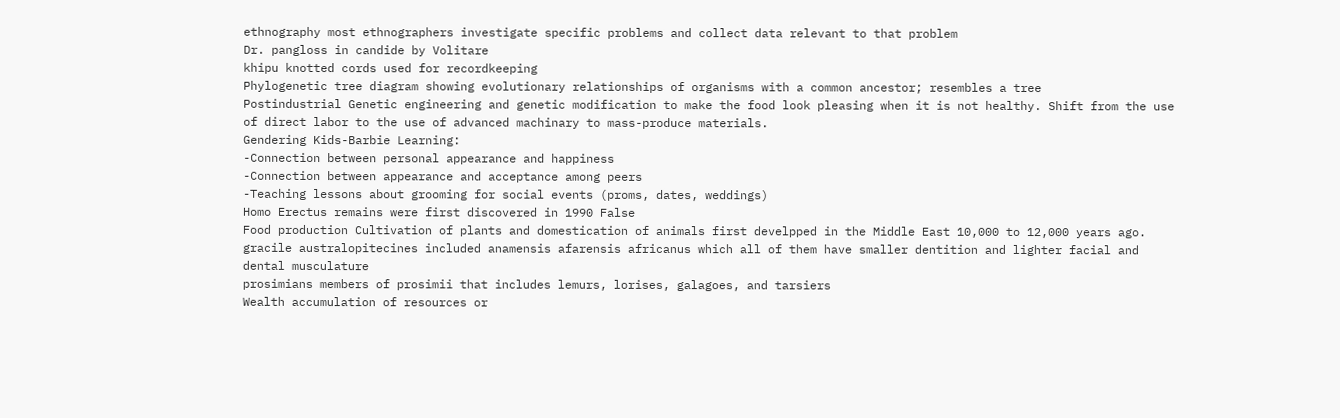ethnography most ethnographers investigate specific problems and collect data relevant to that problem
Dr. pangloss in candide by Volitare
khipu knotted cords used for recordkeeping
Phylogenetic tree diagram showing evolutionary relationships of organisms with a common ancestor; resembles a tree
Postindustrial Genetic engineering and genetic modification to make the food look pleasing when it is not healthy. Shift from the use of direct labor to the use of advanced machinary to mass-produce materials.
Gendering Kids-Barbie Learning:
-Connection between personal appearance and happiness
-Connection between appearance and acceptance among peers
-Teaching lessons about grooming for social events (proms, dates, weddings)
Homo Erectus remains were first discovered in 1990 False
Food production Cultivation of plants and domestication of animals first develpped in the Middle East 10,000 to 12,000 years ago.
gracile australopitecines included anamensis afarensis africanus which all of them have smaller dentition and lighter facial and dental musculature
prosimians members of prosimii that includes lemurs, lorises, galagoes, and tarsiers
Wealth accumulation of resources or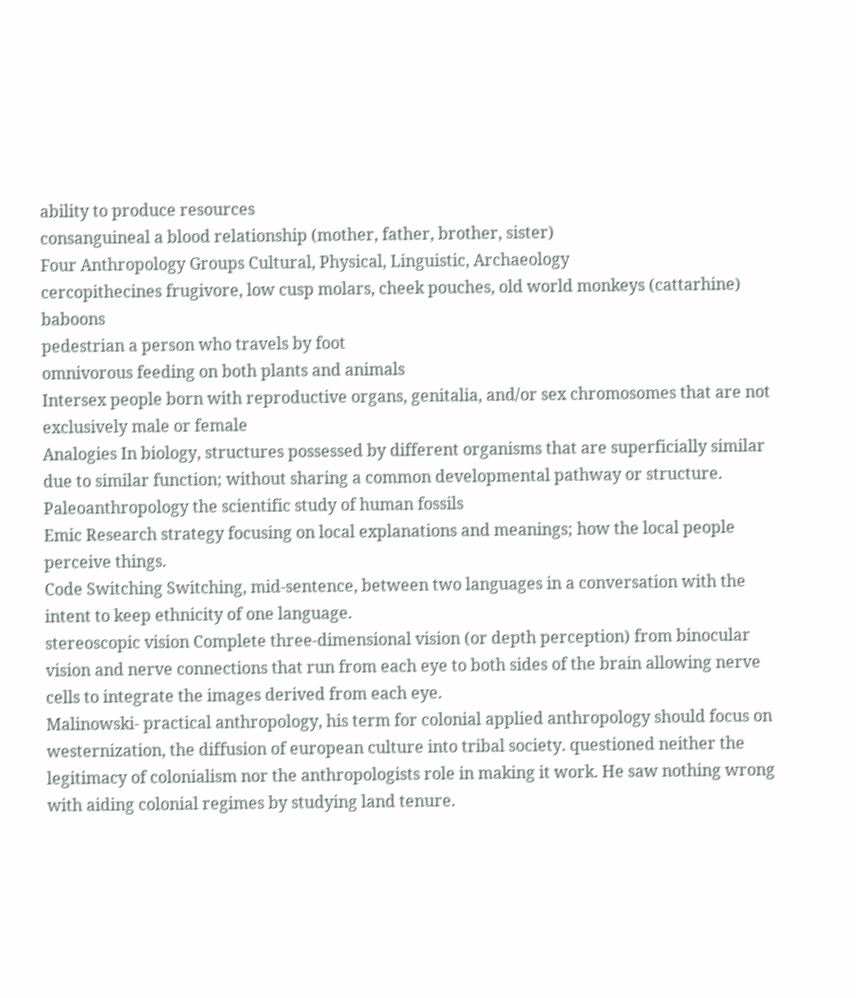ability to produce resources
consanguineal a blood relationship (mother, father, brother, sister)
Four Anthropology Groups Cultural, Physical, Linguistic, Archaeology
cercopithecines frugivore, low cusp molars, cheek pouches, old world monkeys (cattarhine) baboons
pedestrian a person who travels by foot
omnivorous feeding on both plants and animals
Intersex people born with reproductive organs, genitalia, and/or sex chromosomes that are not exclusively male or female
Analogies In biology, structures possessed by different organisms that are superficially similar due to similar function; without sharing a common developmental pathway or structure.
Paleoanthropology the scientific study of human fossils
Emic Research strategy focusing on local explanations and meanings; how the local people perceive things.
Code Switching Switching, mid-sentence, between two languages in a conversation with the intent to keep ethnicity of one language.
stereoscopic vision Complete three-dimensional vision (or depth perception) from binocular vision and nerve connections that run from each eye to both sides of the brain allowing nerve cells to integrate the images derived from each eye.
Malinowski- practical anthropology, his term for colonial applied anthropology should focus on westernization, the diffusion of european culture into tribal society. questioned neither the legitimacy of colonialism nor the anthropologists role in making it work. He saw nothing wrong with aiding colonial regimes by studying land tenure.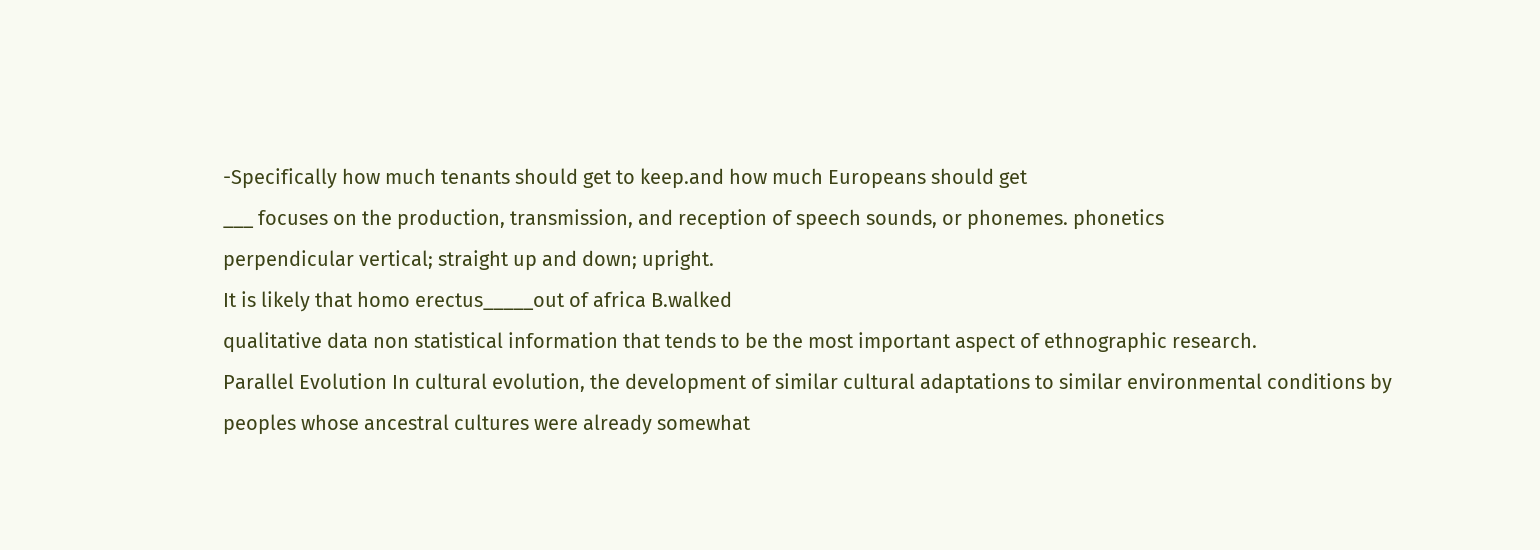-Specifically how much tenants should get to keep.and how much Europeans should get
___ focuses on the production, transmission, and reception of speech sounds, or phonemes. phonetics
perpendicular vertical; straight up and down; upright.
It is likely that homo erectus_____out of africa B.walked
qualitative data non statistical information that tends to be the most important aspect of ethnographic research.
Parallel Evolution In cultural evolution, the development of similar cultural adaptations to similar environmental conditions by peoples whose ancestral cultures were already somewhat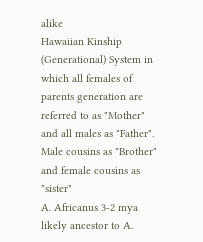alike
Hawaiian Kinship (Generational) System in which all females of parents generation are referred to as "Mother" and all males as "Father". Male cousins as "Brother" and female cousins as "sister"
A. Africanus 3-2 mya
likely ancestor to A.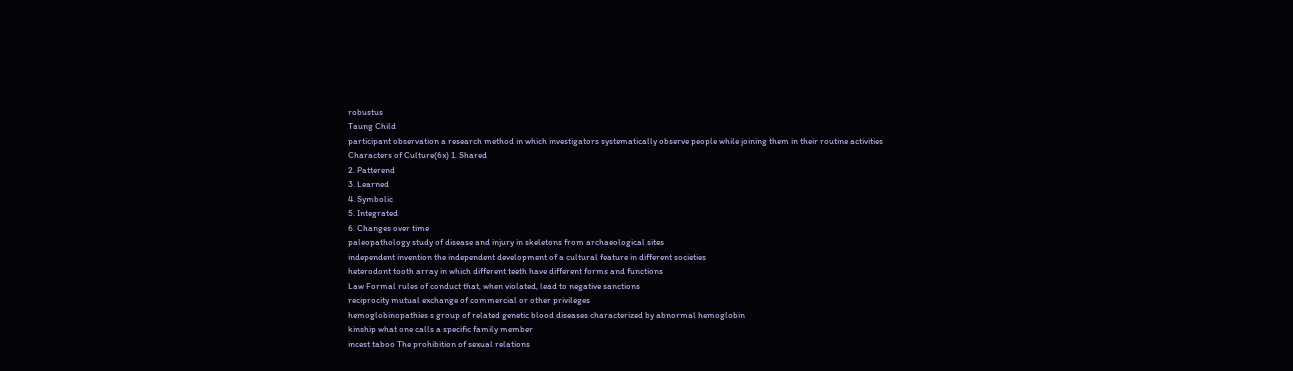robustus
Taung Child
participant observation a research method in which investigators systematically observe people while joining them in their routine activities
Characters of Culture(6x) 1. Shared
2. Patterend
3. Learned
4. Symbolic
5. Integrated
6. Changes over time
paleopathology study of disease and injury in skeletons from archaeological sites
independent invention the independent development of a cultural feature in different societies
heterodont tooth array in which different teeth have different forms and functions
Law Formal rules of conduct that, when violated, lead to negative sanctions
reciprocity mutual exchange of commercial or other privileges
hemoglobinopathies s group of related genetic blood diseases characterized by abnormal hemoglobin
kinship what one calls a specific family member
incest taboo The prohibition of sexual relations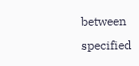between specified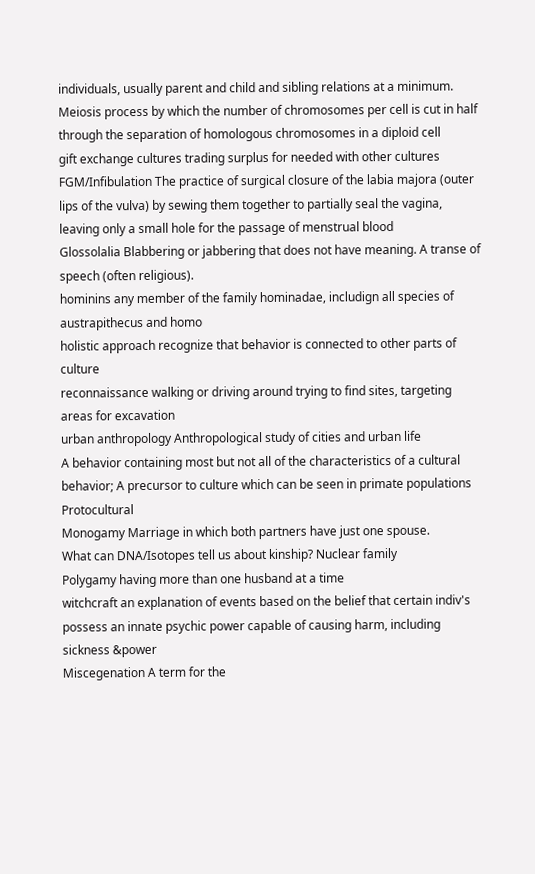individuals, usually parent and child and sibling relations at a minimum.
Meiosis process by which the number of chromosomes per cell is cut in half through the separation of homologous chromosomes in a diploid cell
gift exchange cultures trading surplus for needed with other cultures
FGM/Infibulation The practice of surgical closure of the labia majora (outer lips of the vulva) by sewing them together to partially seal the vagina, leaving only a small hole for the passage of menstrual blood
Glossolalia Blabbering or jabbering that does not have meaning. A transe of speech (often religious).
hominins any member of the family hominadae, includign all species of austrapithecus and homo
holistic approach recognize that behavior is connected to other parts of culture
reconnaissance walking or driving around trying to find sites, targeting areas for excavation
urban anthropology Anthropological study of cities and urban life
A behavior containing most but not all of the characteristics of a cultural behavior; A precursor to culture which can be seen in primate populations Protocultural
Monogamy Marriage in which both partners have just one spouse.
What can DNA/Isotopes tell us about kinship? Nuclear family
Polygamy having more than one husband at a time
witchcraft an explanation of events based on the belief that certain indiv's possess an innate psychic power capable of causing harm, including sickness &power
Miscegenation A term for the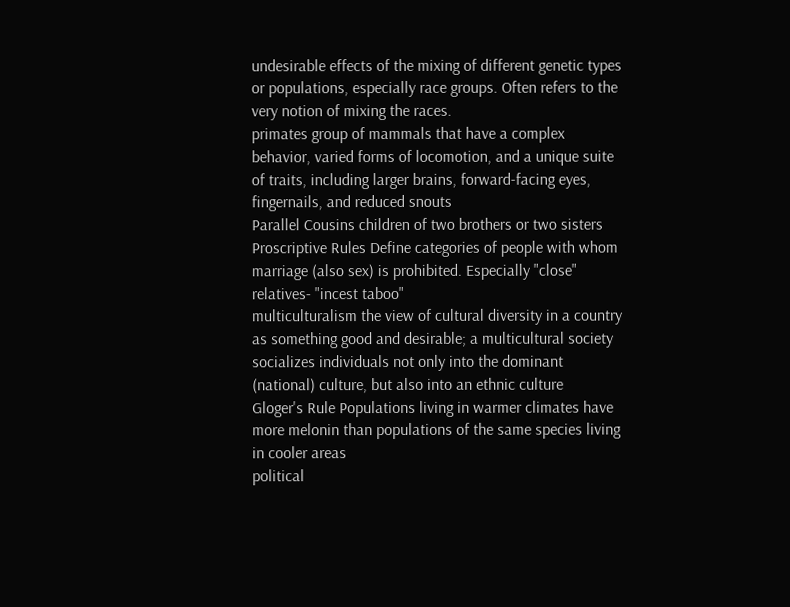undesirable effects of the mixing of different genetic types or populations, especially race groups. Often refers to the very notion of mixing the races.
primates group of mammals that have a complex behavior, varied forms of locomotion, and a unique suite of traits, including larger brains, forward-facing eyes, fingernails, and reduced snouts
Parallel Cousins children of two brothers or two sisters
Proscriptive Rules Define categories of people with whom marriage (also sex) is prohibited. Especially "close" relatives- "incest taboo"
multiculturalism the view of cultural diversity in a country as something good and desirable; a multicultural society socializes individuals not only into the dominant (national) culture, but also into an ethnic culture
Gloger's Rule Populations living in warmer climates have more melonin than populations of the same species living in cooler areas
political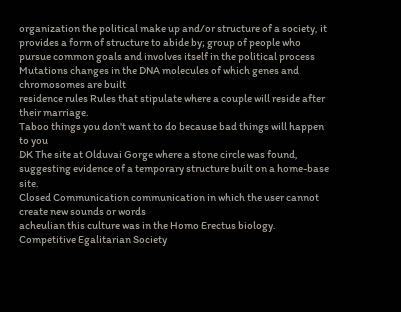organization the political make up and/or structure of a society, it provides a form of structure to abide by; group of people who pursue common goals and involves itself in the political process
Mutations changes in the DNA molecules of which genes and chromosomes are built
residence rules Rules that stipulate where a couple will reside after their marriage.
Taboo things you don't want to do because bad things will happen to you
DK The site at Olduvai Gorge where a stone circle was found, suggesting evidence of a temporary structure built on a home-base site.
Closed Communication communication in which the user cannot create new sounds or words
acheulian this culture was in the Homo Erectus biology.
Competitive Egalitarian Society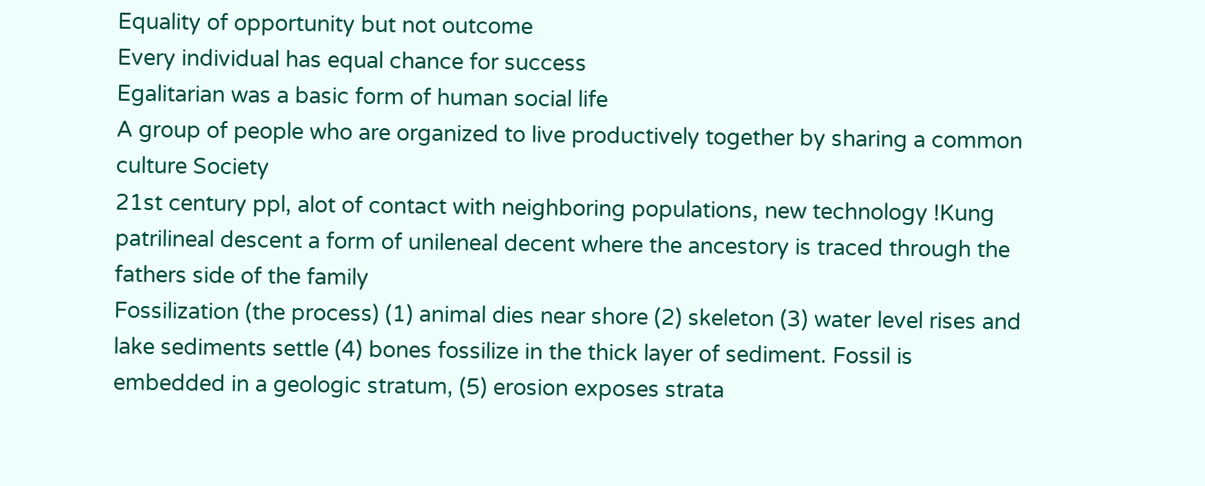Equality of opportunity but not outcome
Every individual has equal chance for success
Egalitarian was a basic form of human social life
A group of people who are organized to live productively together by sharing a common culture Society
21st century ppl, alot of contact with neighboring populations, new technology !Kung
patrilineal descent a form of unileneal decent where the ancestory is traced through the fathers side of the family
Fossilization (the process) (1) animal dies near shore (2) skeleton (3) water level rises and lake sediments settle (4) bones fossilize in the thick layer of sediment. Fossil is embedded in a geologic stratum, (5) erosion exposes strata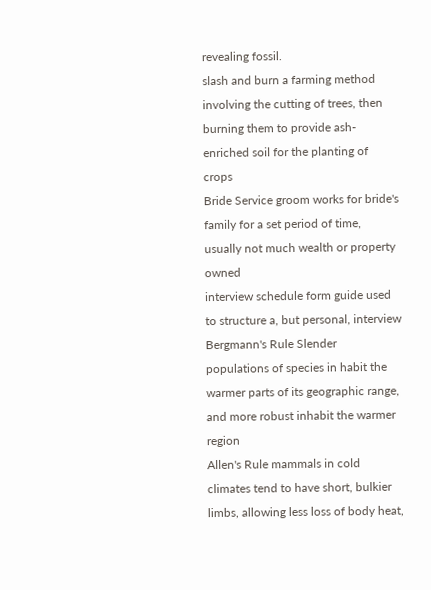revealing fossil.
slash and burn a farming method involving the cutting of trees, then burning them to provide ash-enriched soil for the planting of crops
Bride Service groom works for bride's family for a set period of time, usually not much wealth or property owned
interview schedule form guide used to structure a, but personal, interview
Bergmann's Rule Slender populations of species in habit the warmer parts of its geographic range, and more robust inhabit the warmer region
Allen's Rule mammals in cold climates tend to have short, bulkier limbs, allowing less loss of body heat,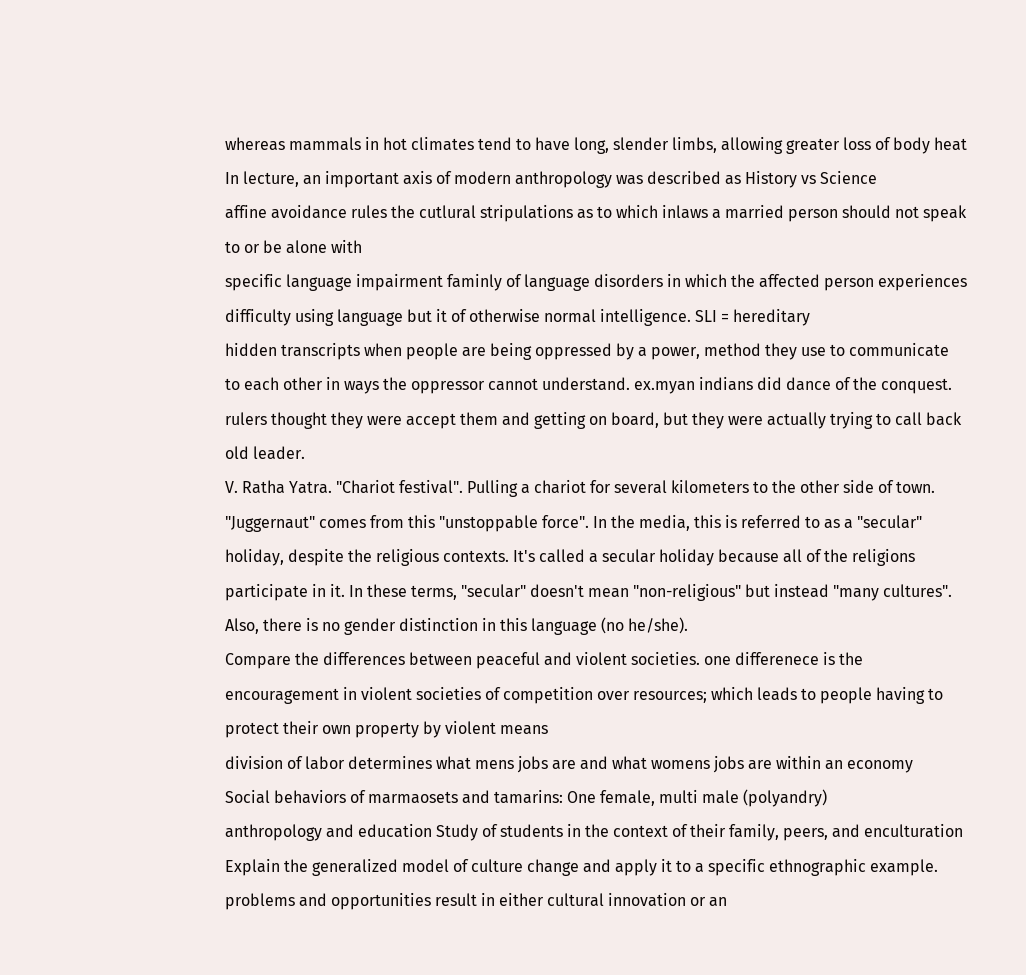whereas mammals in hot climates tend to have long, slender limbs, allowing greater loss of body heat
In lecture, an important axis of modern anthropology was described as History vs Science
affine avoidance rules the cutlural stripulations as to which inlaws a married person should not speak to or be alone with
specific language impairment faminly of language disorders in which the affected person experiences difficulty using language but it of otherwise normal intelligence. SLI = hereditary
hidden transcripts when people are being oppressed by a power, method they use to communicate to each other in ways the oppressor cannot understand. ex.myan indians did dance of the conquest. rulers thought they were accept them and getting on board, but they were actually trying to call back old leader.
V. Ratha Yatra. "Chariot festival". Pulling a chariot for several kilometers to the other side of town. "Juggernaut" comes from this "unstoppable force". In the media, this is referred to as a "secular" holiday, despite the religious contexts. It's called a secular holiday because all of the religions participate in it. In these terms, "secular" doesn't mean "non-religious" but instead "many cultures". Also, there is no gender distinction in this language (no he/she).
Compare the differences between peaceful and violent societies. one differenece is the encouragement in violent societies of competition over resources; which leads to people having to protect their own property by violent means
division of labor determines what mens jobs are and what womens jobs are within an economy
Social behaviors of marmaosets and tamarins: One female, multi male (polyandry)
anthropology and education Study of students in the context of their family, peers, and enculturation
Explain the generalized model of culture change and apply it to a specific ethnographic example. problems and opportunities result in either cultural innovation or an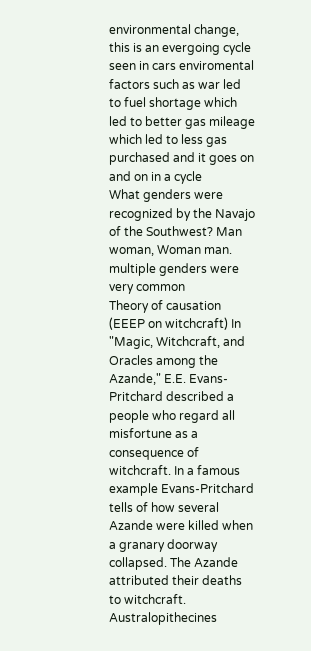environmental change, this is an evergoing cycle seen in cars enviromental factors such as war led to fuel shortage which led to better gas mileage which led to less gas purchased and it goes on and on in a cycle
What genders were recognized by the Navajo of the Southwest? Man woman, Woman man.
multiple genders were very common
Theory of causation (EEEP on witchcraft) In "Magic, Witchcraft, and Oracles among the Azande," E.E. Evans-Pritchard described a people who regard all misfortune as a consequence of witchcraft. In a famous example Evans-Pritchard tells of how several Azande were killed when a granary doorway collapsed. The Azande attributed their deaths to witchcraft.
Australopithecines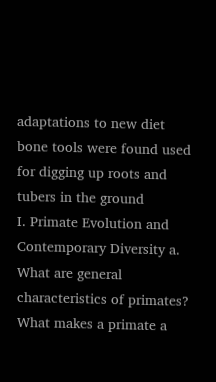adaptations to new diet bone tools were found used for digging up roots and tubers in the ground
I. Primate Evolution and Contemporary Diversity a. What are general characteristics of primates? What makes a primate a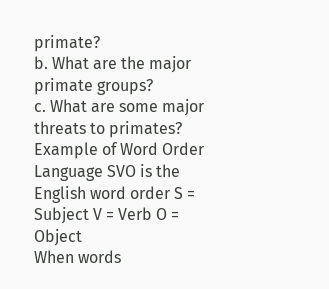primate?
b. What are the major primate groups?
c. What are some major threats to primates?
Example of Word Order Language SVO is the English word order S = Subject V = Verb O = Object
When words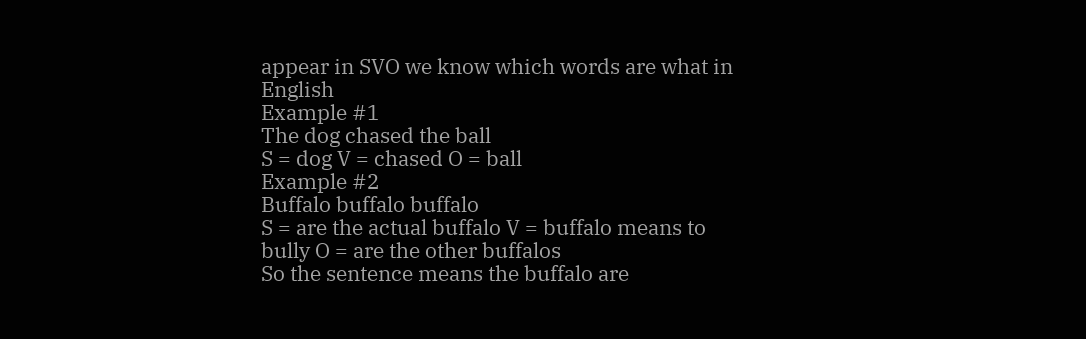appear in SVO we know which words are what in English
Example #1
The dog chased the ball
S = dog V = chased O = ball
Example #2
Buffalo buffalo buffalo
S = are the actual buffalo V = buffalo means to bully O = are the other buffalos
So the sentence means the buffalo are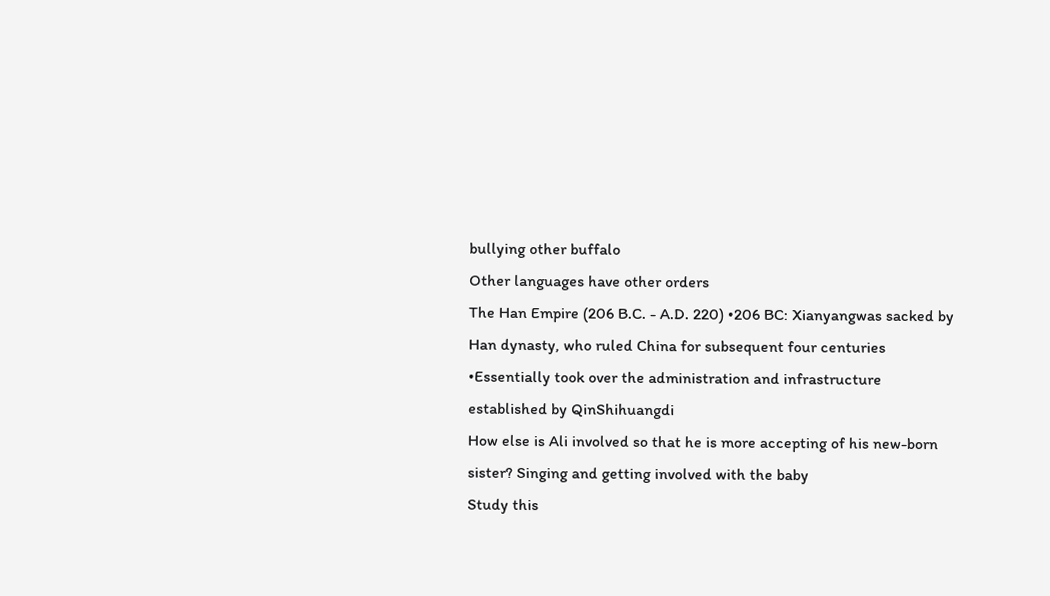bullying other buffalo
Other languages have other orders
The Han Empire (206 B.C. - A.D. 220) •206 BC: Xianyangwas sacked by Han dynasty, who ruled China for subsequent four centuries
•Essentially took over the administration and infrastructure established by QinShihuangdi
How else is Ali involved so that he is more accepting of his new-born sister? Singing and getting involved with the baby
Study this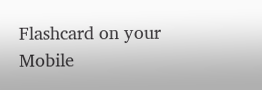Flashcard on your Mobile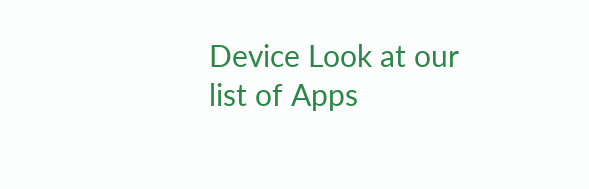Device Look at our list of Apps